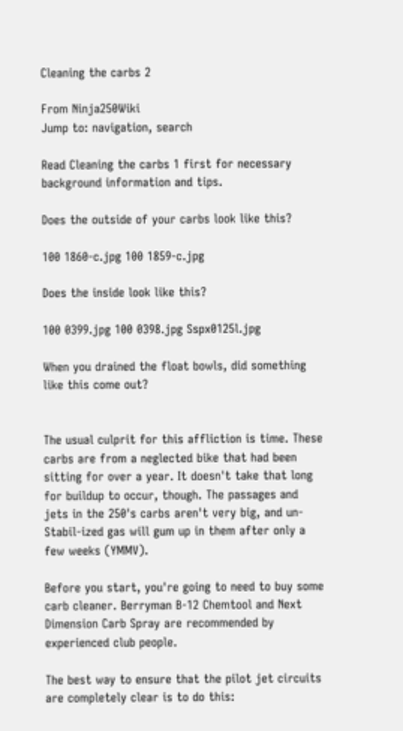Cleaning the carbs 2

From Ninja250Wiki
Jump to: navigation, search

Read Cleaning the carbs 1 first for necessary background information and tips.

Does the outside of your carbs look like this?

100 1860-c.jpg 100 1859-c.jpg

Does the inside look like this?

100 0399.jpg 100 0398.jpg Sspx0125l.jpg

When you drained the float bowls, did something like this come out?


The usual culprit for this affliction is time. These carbs are from a neglected bike that had been sitting for over a year. It doesn't take that long for buildup to occur, though. The passages and jets in the 250's carbs aren't very big, and un-Stabil-ized gas will gum up in them after only a few weeks (YMMV).

Before you start, you're going to need to buy some carb cleaner. Berryman B-12 Chemtool and Next Dimension Carb Spray are recommended by experienced club people.

The best way to ensure that the pilot jet circuits are completely clear is to do this: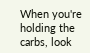When you're holding the carbs, look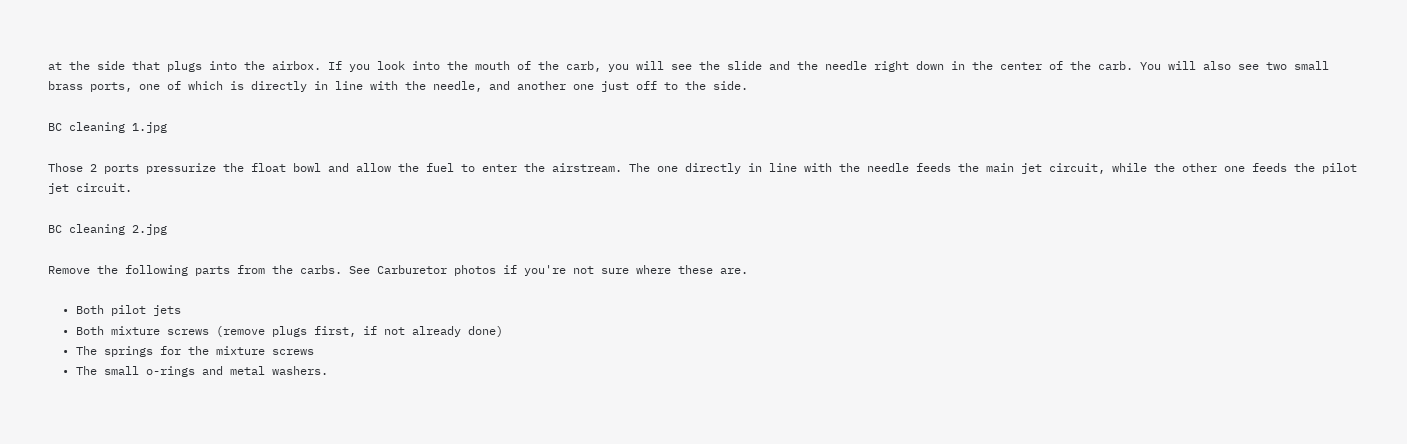at the side that plugs into the airbox. If you look into the mouth of the carb, you will see the slide and the needle right down in the center of the carb. You will also see two small brass ports, one of which is directly in line with the needle, and another one just off to the side.

BC cleaning 1.jpg

Those 2 ports pressurize the float bowl and allow the fuel to enter the airstream. The one directly in line with the needle feeds the main jet circuit, while the other one feeds the pilot jet circuit.

BC cleaning 2.jpg

Remove the following parts from the carbs. See Carburetor photos if you're not sure where these are.

  • Both pilot jets
  • Both mixture screws (remove plugs first, if not already done)
  • The springs for the mixture screws
  • The small o-rings and metal washers.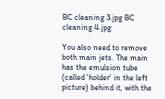BC cleaning 3.jpg BC cleaning 4.jpg

You also need to remove both main jets. The main has the emulsion tube (called 'holder' in the left picture) behind it, with the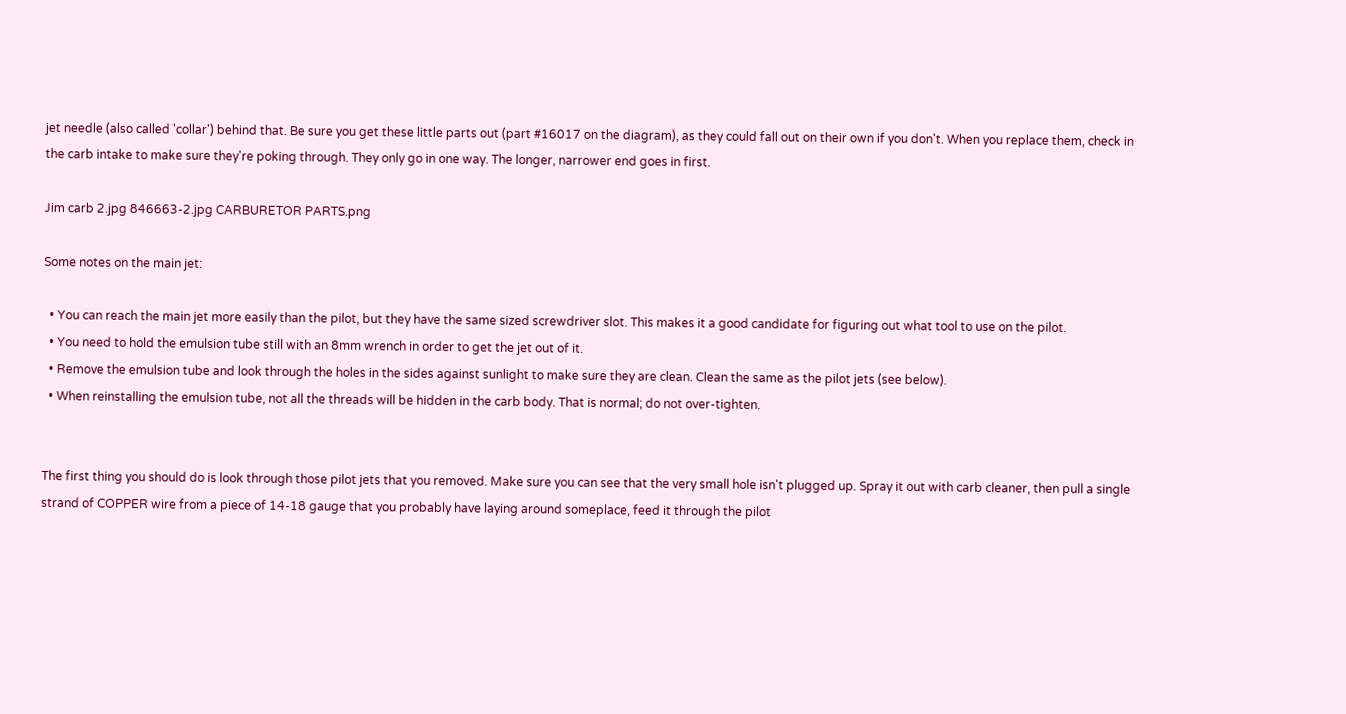jet needle (also called 'collar') behind that. Be sure you get these little parts out (part #16017 on the diagram), as they could fall out on their own if you don't. When you replace them, check in the carb intake to make sure they're poking through. They only go in one way. The longer, narrower end goes in first.

Jim carb 2.jpg 846663-2.jpg CARBURETOR PARTS.png

Some notes on the main jet:

  • You can reach the main jet more easily than the pilot, but they have the same sized screwdriver slot. This makes it a good candidate for figuring out what tool to use on the pilot.
  • You need to hold the emulsion tube still with an 8mm wrench in order to get the jet out of it.
  • Remove the emulsion tube and look through the holes in the sides against sunlight to make sure they are clean. Clean the same as the pilot jets (see below).
  • When reinstalling the emulsion tube, not all the threads will be hidden in the carb body. That is normal; do not over-tighten.


The first thing you should do is look through those pilot jets that you removed. Make sure you can see that the very small hole isn't plugged up. Spray it out with carb cleaner, then pull a single strand of COPPER wire from a piece of 14-18 gauge that you probably have laying around someplace, feed it through the pilot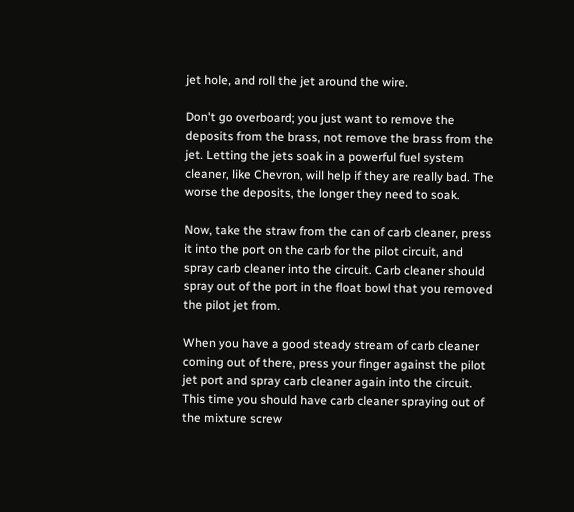jet hole, and roll the jet around the wire.

Don't go overboard; you just want to remove the deposits from the brass, not remove the brass from the jet. Letting the jets soak in a powerful fuel system cleaner, like Chevron, will help if they are really bad. The worse the deposits, the longer they need to soak.

Now, take the straw from the can of carb cleaner, press it into the port on the carb for the pilot circuit, and spray carb cleaner into the circuit. Carb cleaner should spray out of the port in the float bowl that you removed the pilot jet from.

When you have a good steady stream of carb cleaner coming out of there, press your finger against the pilot jet port and spray carb cleaner again into the circuit. This time you should have carb cleaner spraying out of the mixture screw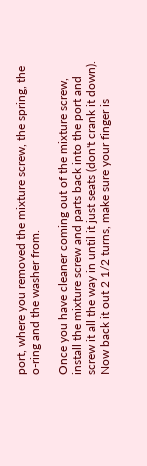port, where you removed the mixture screw, the spring, the o-ring and the washer from.

Once you have cleaner coming out of the mixture screw, install the mixture screw and parts back into the port and screw it all the way in until it just seats (don't crank it down). Now back it out 2 1/2 turns, make sure your finger is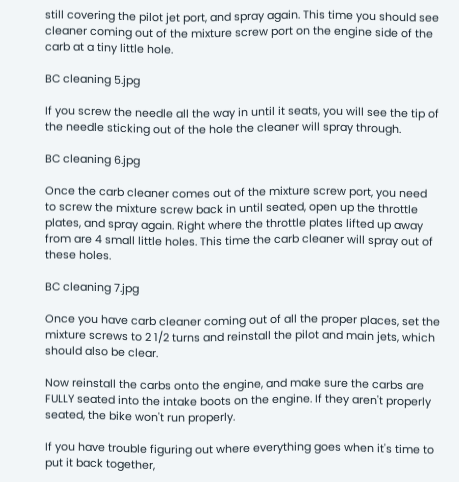still covering the pilot jet port, and spray again. This time you should see cleaner coming out of the mixture screw port on the engine side of the carb at a tiny little hole.

BC cleaning 5.jpg

If you screw the needle all the way in until it seats, you will see the tip of the needle sticking out of the hole the cleaner will spray through.

BC cleaning 6.jpg

Once the carb cleaner comes out of the mixture screw port, you need to screw the mixture screw back in until seated, open up the throttle plates, and spray again. Right where the throttle plates lifted up away from are 4 small little holes. This time the carb cleaner will spray out of these holes.

BC cleaning 7.jpg

Once you have carb cleaner coming out of all the proper places, set the mixture screws to 2 1/2 turns and reinstall the pilot and main jets, which should also be clear.

Now reinstall the carbs onto the engine, and make sure the carbs are FULLY seated into the intake boots on the engine. If they aren't properly seated, the bike won't run properly.

If you have trouble figuring out where everything goes when it's time to put it back together,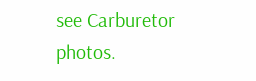see Carburetor photos.